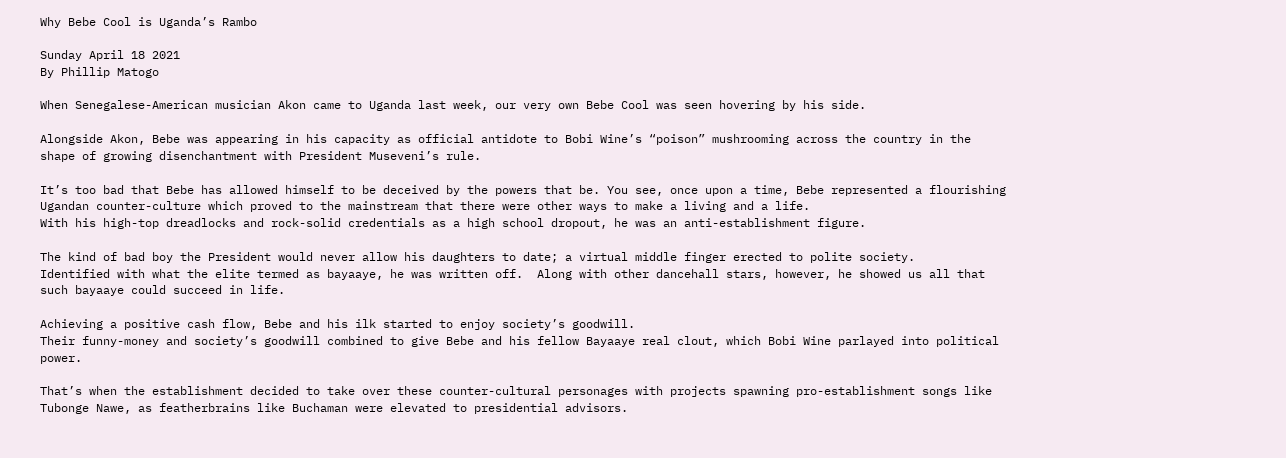Why Bebe Cool is Uganda’s Rambo

Sunday April 18 2021
By Phillip Matogo

When Senegalese-American musician Akon came to Uganda last week, our very own Bebe Cool was seen hovering by his side.

Alongside Akon, Bebe was appearing in his capacity as official antidote to Bobi Wine’s “poison” mushrooming across the country in the shape of growing disenchantment with President Museveni’s rule.

It’s too bad that Bebe has allowed himself to be deceived by the powers that be. You see, once upon a time, Bebe represented a flourishing Ugandan counter-culture which proved to the mainstream that there were other ways to make a living and a life.
With his high-top dreadlocks and rock-solid credentials as a high school dropout, he was an anti-establishment figure.

The kind of bad boy the President would never allow his daughters to date; a virtual middle finger erected to polite society.
Identified with what the elite termed as bayaaye, he was written off.  Along with other dancehall stars, however, he showed us all that such bayaaye could succeed in life.

Achieving a positive cash flow, Bebe and his ilk started to enjoy society’s goodwill.
Their funny-money and society’s goodwill combined to give Bebe and his fellow Bayaaye real clout, which Bobi Wine parlayed into political power.

That’s when the establishment decided to take over these counter-cultural personages with projects spawning pro-establishment songs like Tubonge Nawe, as featherbrains like Buchaman were elevated to presidential advisors.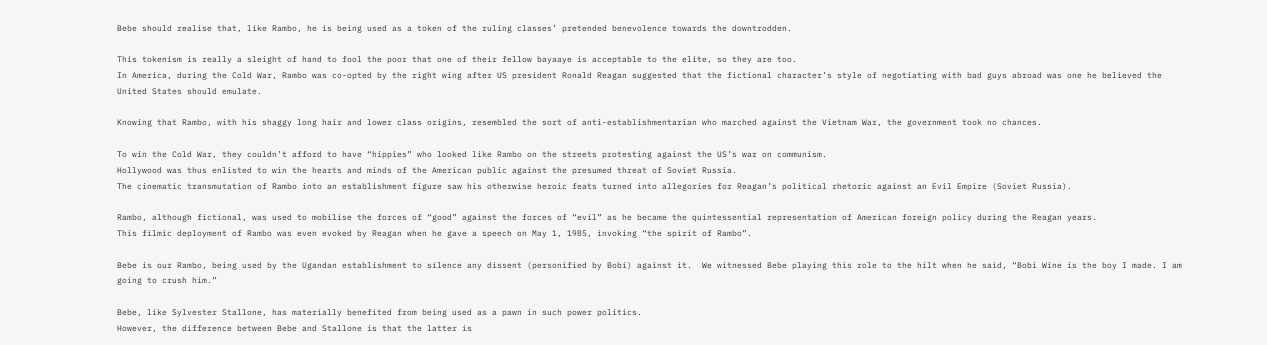Bebe should realise that, like Rambo, he is being used as a token of the ruling classes’ pretended benevolence towards the downtrodden.

This tokenism is really a sleight of hand to fool the poor that one of their fellow bayaaye is acceptable to the elite, so they are too.
In America, during the Cold War, Rambo was co-opted by the right wing after US president Ronald Reagan suggested that the fictional character’s style of negotiating with bad guys abroad was one he believed the United States should emulate.

Knowing that Rambo, with his shaggy long hair and lower class origins, resembled the sort of anti-establishmentarian who marched against the Vietnam War, the government took no chances.

To win the Cold War, they couldn’t afford to have “hippies” who looked like Rambo on the streets protesting against the US’s war on communism.
Hollywood was thus enlisted to win the hearts and minds of the American public against the presumed threat of Soviet Russia.
The cinematic transmutation of Rambo into an establishment figure saw his otherwise heroic feats turned into allegories for Reagan’s political rhetoric against an Evil Empire (Soviet Russia).

Rambo, although fictional, was used to mobilise the forces of “good” against the forces of “evil” as he became the quintessential representation of American foreign policy during the Reagan years.
This filmic deployment of Rambo was even evoked by Reagan when he gave a speech on May 1, 1985, invoking “the spirit of Rambo”.

Bebe is our Rambo, being used by the Ugandan establishment to silence any dissent (personified by Bobi) against it.  We witnessed Bebe playing this role to the hilt when he said, “Bobi Wine is the boy I made. I am going to crush him.”

Bebe, like Sylvester Stallone, has materially benefited from being used as a pawn in such power politics.
However, the difference between Bebe and Stallone is that the latter is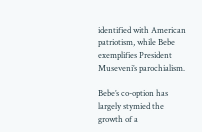identified with American patriotism, while Bebe exemplifies President Museveni’s parochialism.

Bebe’s co-option has largely stymied the growth of a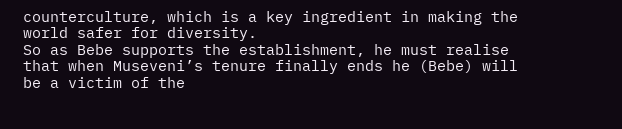counterculture, which is a key ingredient in making the world safer for diversity.
So as Bebe supports the establishment, he must realise that when Museveni’s tenure finally ends he (Bebe) will be a victim of the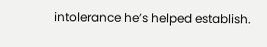intolerance he’s helped establish.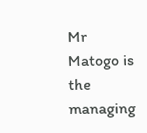Mr Matogo is the managing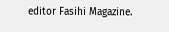editor Fasihi Magazine.